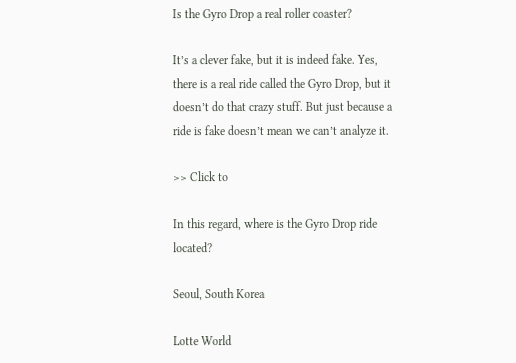Is the Gyro Drop a real roller coaster?

It’s a clever fake, but it is indeed fake. Yes, there is a real ride called the Gyro Drop, but it doesn’t do that crazy stuff. But just because a ride is fake doesn’t mean we can’t analyze it.

>> Click to

In this regard, where is the Gyro Drop ride located?

Seoul, South Korea

Lotte World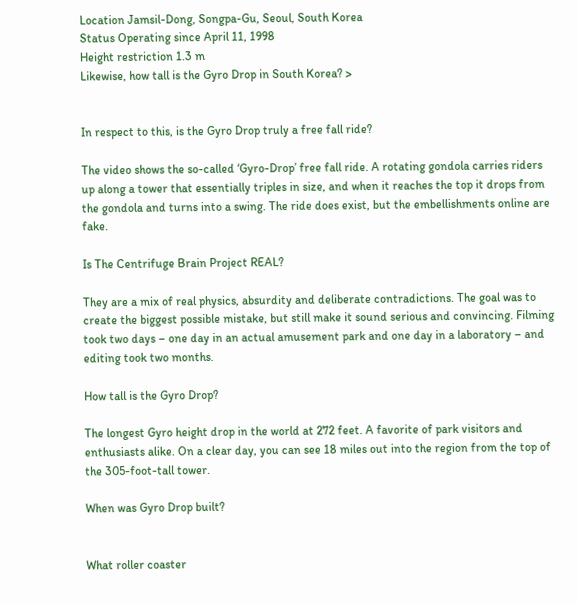Location Jamsil-Dong, Songpa-Gu, Seoul, South Korea
Status Operating since April 11, 1998
Height restriction 1.3 m
Likewise, how tall is the Gyro Drop in South Korea? >


In respect to this, is the Gyro Drop truly a free fall ride?

The video shows the so-called ‘Gyro-Drop’ free fall ride. A rotating gondola carries riders up along a tower that essentially triples in size, and when it reaches the top it drops from the gondola and turns into a swing. The ride does exist, but the embellishments online are fake.

Is The Centrifuge Brain Project REAL?

They are a mix of real physics, absurdity and deliberate contradictions. The goal was to create the biggest possible mistake, but still make it sound serious and convincing. Filming took two days – one day in an actual amusement park and one day in a laboratory – and editing took two months.

How tall is the Gyro Drop?

The longest Gyro height drop in the world at 272 feet. A favorite of park visitors and enthusiasts alike. On a clear day, you can see 18 miles out into the region from the top of the 305-foot-tall tower.

When was Gyro Drop built?


What roller coaster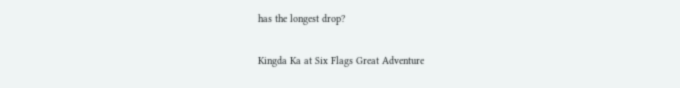has the longest drop?

Kingda Ka at Six Flags Great Adventure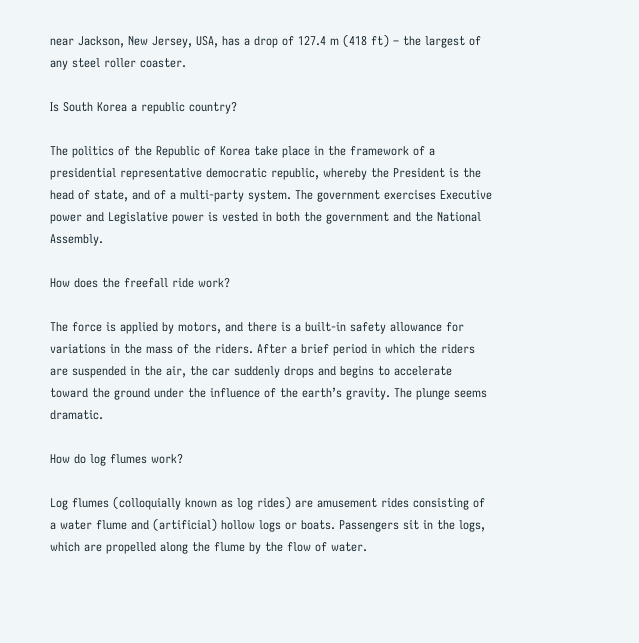near Jackson, New Jersey, USA, has a drop of 127.4 m (418 ft) – the largest of any steel roller coaster.

Is South Korea a republic country?

The politics of the Republic of Korea take place in the framework of a presidential representative democratic republic, whereby the President is the head of state, and of a multi-party system. The government exercises Executive power and Legislative power is vested in both the government and the National Assembly.

How does the freefall ride work?

The force is applied by motors, and there is a built-in safety allowance for variations in the mass of the riders. After a brief period in which the riders are suspended in the air, the car suddenly drops and begins to accelerate toward the ground under the influence of the earth’s gravity. The plunge seems dramatic.

How do log flumes work?

Log flumes (colloquially known as log rides) are amusement rides consisting of a water flume and (artificial) hollow logs or boats. Passengers sit in the logs, which are propelled along the flume by the flow of water.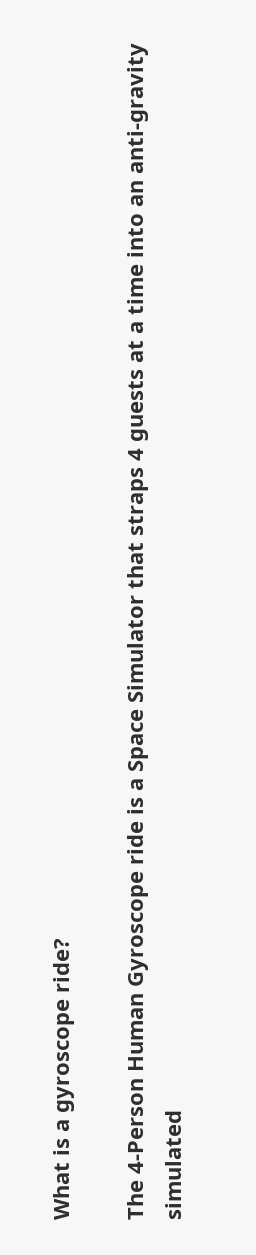What is a gyroscope ride?

The 4-Person Human Gyroscope ride is a Space Simulator that straps 4 guests at a time into an anti-gravity simulated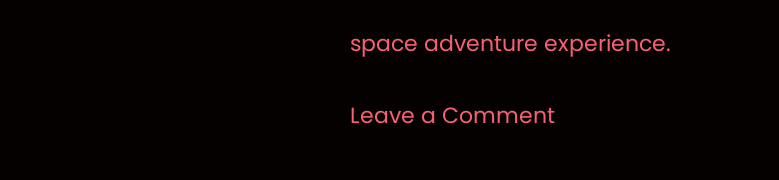space adventure experience.

Leave a Comment